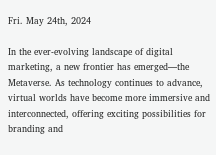Fri. May 24th, 2024

In the ever-evolving landscape of digital marketing, a new frontier has emerged—the Metaverse. As technology continues to advance, virtual worlds have become more immersive and interconnected, offering exciting possibilities for branding and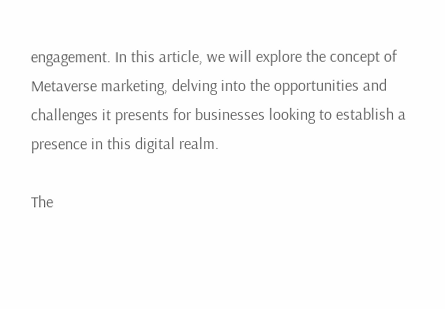engagement. In this article, we will explore the concept of Metaverse marketing, delving into the opportunities and challenges it presents for businesses looking to establish a presence in this digital realm.

The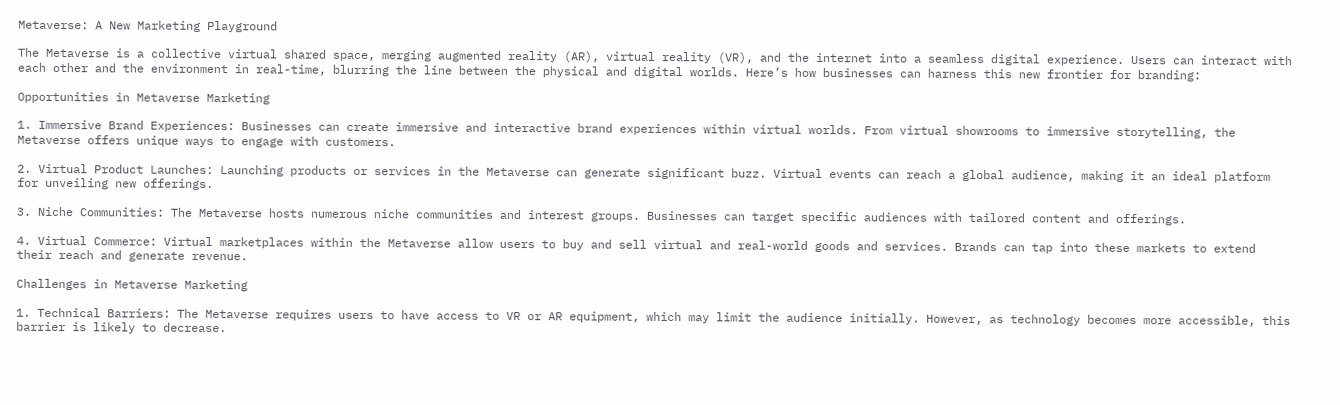Metaverse: A New Marketing Playground

The Metaverse is a collective virtual shared space, merging augmented reality (AR), virtual reality (VR), and the internet into a seamless digital experience. Users can interact with each other and the environment in real-time, blurring the line between the physical and digital worlds. Here’s how businesses can harness this new frontier for branding:

Opportunities in Metaverse Marketing

1. Immersive Brand Experiences: Businesses can create immersive and interactive brand experiences within virtual worlds. From virtual showrooms to immersive storytelling, the Metaverse offers unique ways to engage with customers.

2. Virtual Product Launches: Launching products or services in the Metaverse can generate significant buzz. Virtual events can reach a global audience, making it an ideal platform for unveiling new offerings.

3. Niche Communities: The Metaverse hosts numerous niche communities and interest groups. Businesses can target specific audiences with tailored content and offerings.

4. Virtual Commerce: Virtual marketplaces within the Metaverse allow users to buy and sell virtual and real-world goods and services. Brands can tap into these markets to extend their reach and generate revenue.

Challenges in Metaverse Marketing

1. Technical Barriers: The Metaverse requires users to have access to VR or AR equipment, which may limit the audience initially. However, as technology becomes more accessible, this barrier is likely to decrease.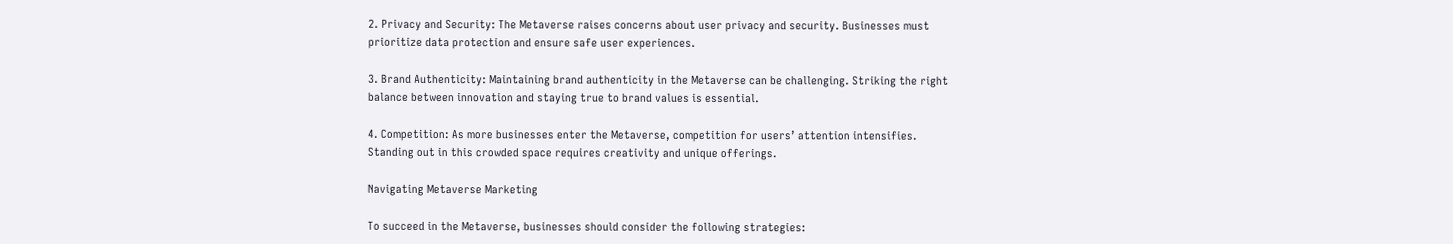2. Privacy and Security: The Metaverse raises concerns about user privacy and security. Businesses must prioritize data protection and ensure safe user experiences.

3. Brand Authenticity: Maintaining brand authenticity in the Metaverse can be challenging. Striking the right balance between innovation and staying true to brand values is essential.

4. Competition: As more businesses enter the Metaverse, competition for users’ attention intensifies. Standing out in this crowded space requires creativity and unique offerings.

Navigating Metaverse Marketing

To succeed in the Metaverse, businesses should consider the following strategies: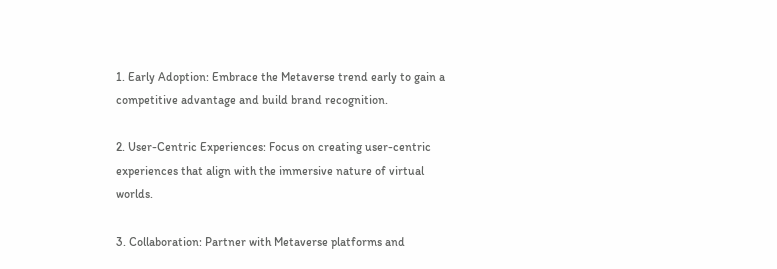1. Early Adoption: Embrace the Metaverse trend early to gain a competitive advantage and build brand recognition.

2. User-Centric Experiences: Focus on creating user-centric experiences that align with the immersive nature of virtual worlds.

3. Collaboration: Partner with Metaverse platforms and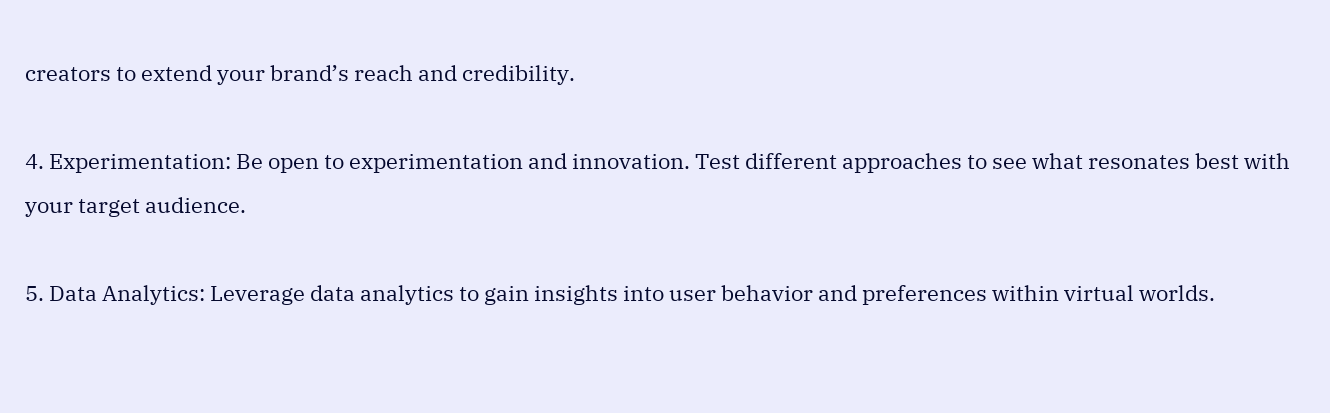creators to extend your brand’s reach and credibility.

4. Experimentation: Be open to experimentation and innovation. Test different approaches to see what resonates best with your target audience.

5. Data Analytics: Leverage data analytics to gain insights into user behavior and preferences within virtual worlds.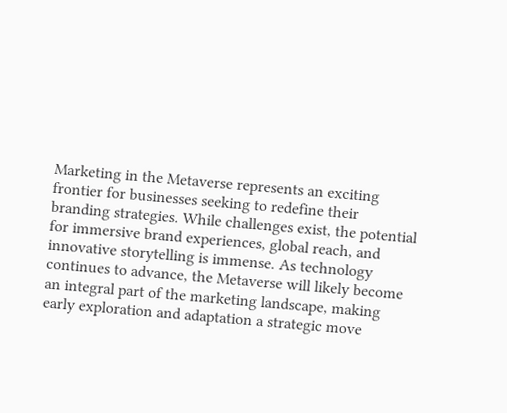Marketing in the Metaverse represents an exciting frontier for businesses seeking to redefine their branding strategies. While challenges exist, the potential for immersive brand experiences, global reach, and innovative storytelling is immense. As technology continues to advance, the Metaverse will likely become an integral part of the marketing landscape, making early exploration and adaptation a strategic move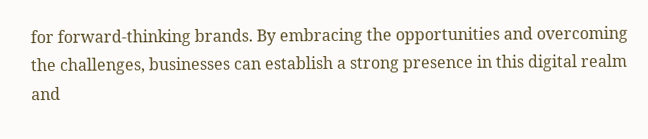for forward-thinking brands. By embracing the opportunities and overcoming the challenges, businesses can establish a strong presence in this digital realm and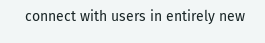connect with users in entirely new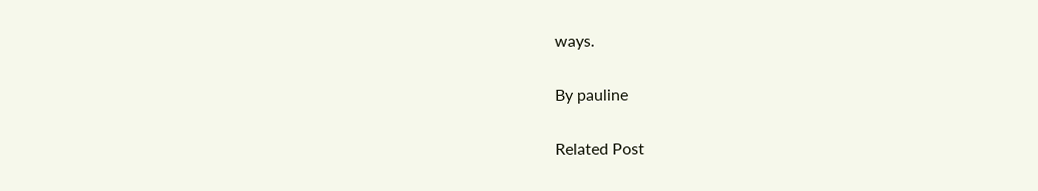ways.

By pauline

Related Post